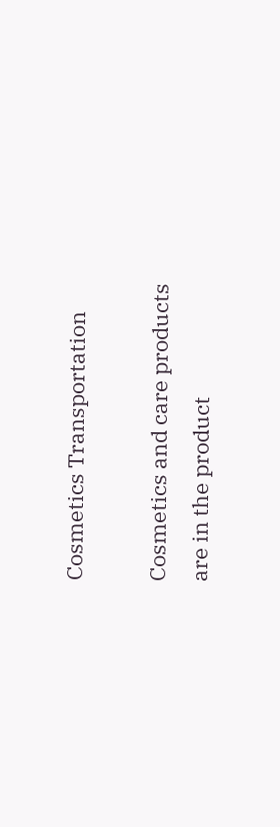Cosmetics Transportation

Cosmetics and care products are in the product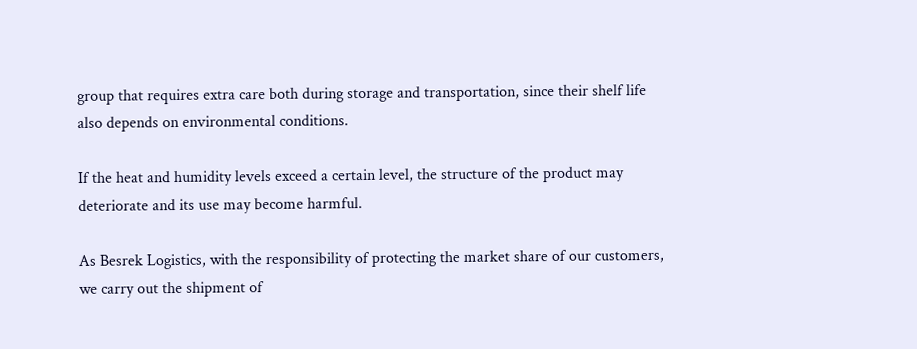group that requires extra care both during storage and transportation, since their shelf life also depends on environmental conditions.

If the heat and humidity levels exceed a certain level, the structure of the product may deteriorate and its use may become harmful.

As Besrek Logistics, with the responsibility of protecting the market share of our customers, we carry out the shipment of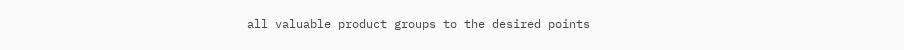all valuable product groups to the desired points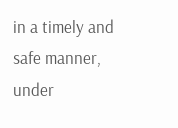in a timely and safe manner, under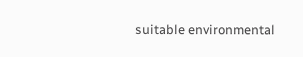suitable environmental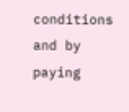conditions and by paying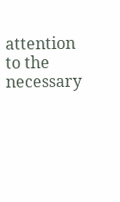attention to the necessary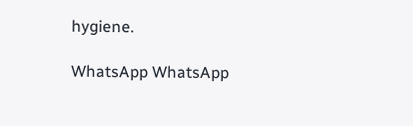hygiene.

WhatsApp WhatsApp